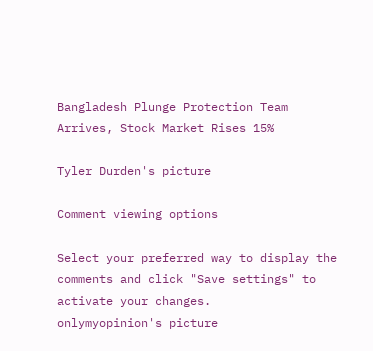Bangladesh Plunge Protection Team Arrives, Stock Market Rises 15%

Tyler Durden's picture

Comment viewing options

Select your preferred way to display the comments and click "Save settings" to activate your changes.
onlymyopinion's picture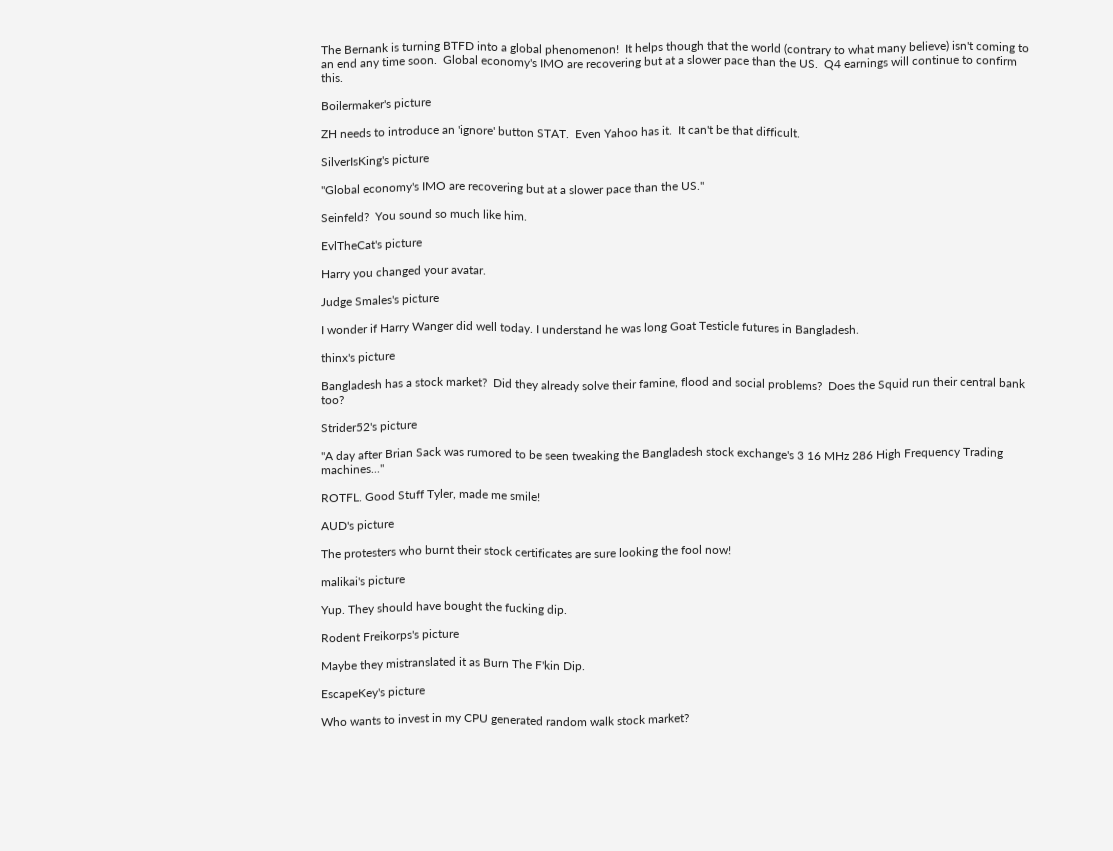The Bernank is turning BTFD into a global phenomenon!  It helps though that the world (contrary to what many believe) isn't coming to an end any time soon.  Global economy's IMO are recovering but at a slower pace than the US.  Q4 earnings will continue to confirm this.

Boilermaker's picture

ZH needs to introduce an 'ignore' button STAT.  Even Yahoo has it.  It can't be that difficult.

SilverIsKing's picture

"Global economy's IMO are recovering but at a slower pace than the US."

Seinfeld?  You sound so much like him.

EvlTheCat's picture

Harry you changed your avatar.

Judge Smales's picture

I wonder if Harry Wanger did well today. I understand he was long Goat Testicle futures in Bangladesh.

thinx's picture

Bangladesh has a stock market?  Did they already solve their famine, flood and social problems?  Does the Squid run their central bank too?

Strider52's picture

"A day after Brian Sack was rumored to be seen tweaking the Bangladesh stock exchange's 3 16 MHz 286 High Frequency Trading machines..."

ROTFL. Good Stuff Tyler, made me smile!

AUD's picture

The protesters who burnt their stock certificates are sure looking the fool now!

malikai's picture

Yup. They should have bought the fucking dip.

Rodent Freikorps's picture

Maybe they mistranslated it as Burn The F'kin Dip.

EscapeKey's picture

Who wants to invest in my CPU generated random walk stock market?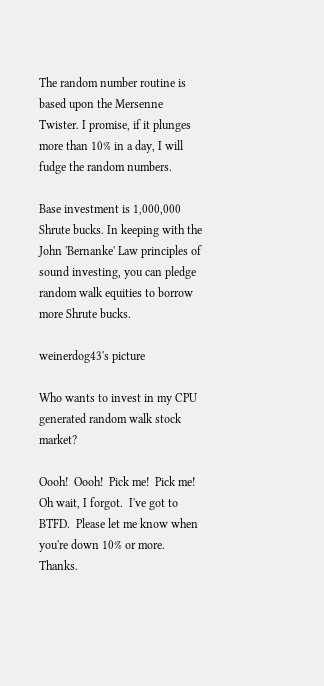The random number routine is based upon the Mersenne Twister. I promise, if it plunges more than 10% in a day, I will fudge the random numbers.

Base investment is 1,000,000 Shrute bucks. In keeping with the John 'Bernanke' Law principles of sound investing, you can pledge random walk equities to borrow more Shrute bucks.

weinerdog43's picture

Who wants to invest in my CPU generated random walk stock market?

Oooh!  Oooh!  Pick me!  Pick me!  Oh wait, I forgot.  I've got to BTFD.  Please let me know when you're down 10% or more.  Thanks.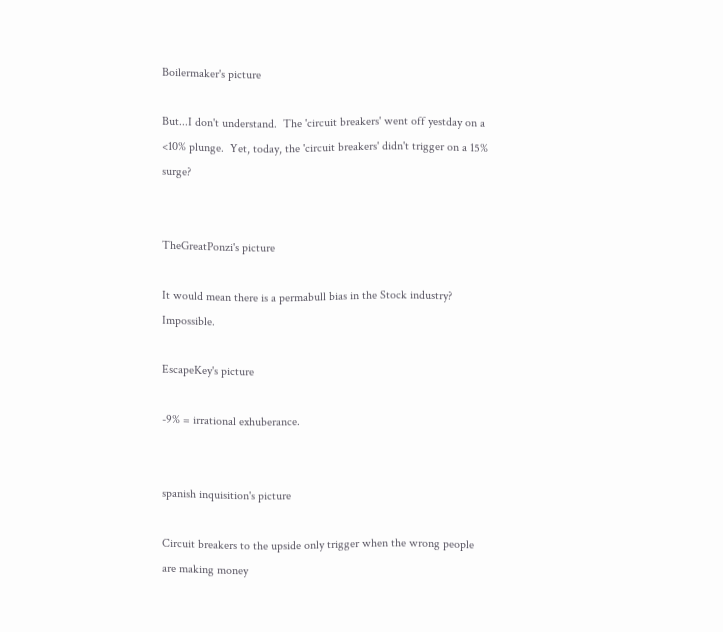Boilermaker's picture

But...I don't understand.  The 'circuit breakers' went off yestday on a <10% plunge.  Yet, today, the 'circuit breakers' didn't trigger on a 15% surge?


TheGreatPonzi's picture

It would mean there is a permabull bias in the Stock industry? Impossible.

EscapeKey's picture

-9% = irrational exhuberance.


spanish inquisition's picture

Circuit breakers to the upside only trigger when the wrong people are making money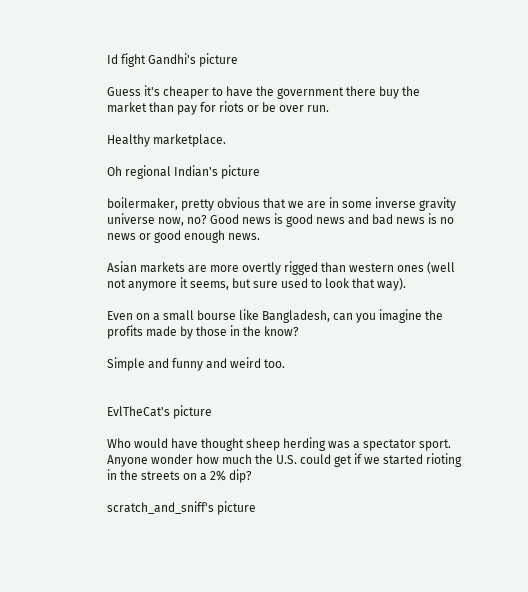Id fight Gandhi's picture

Guess it's cheaper to have the government there buy the market than pay for riots or be over run.

Healthy marketplace.

Oh regional Indian's picture

boilermaker, pretty obvious that we are in some inverse gravity universe now, no? Good news is good news and bad news is no news or good enough news.

Asian markets are more overtly rigged than western ones (well not anymore it seems, but sure used to look that way).

Even on a small bourse like Bangladesh, can you imagine the profits made by those in the know?

Simple and funny and weird too.


EvlTheCat's picture

Who would have thought sheep herding was a spectator sport.  Anyone wonder how much the U.S. could get if we started rioting in the streets on a 2% dip?

scratch_and_sniff's picture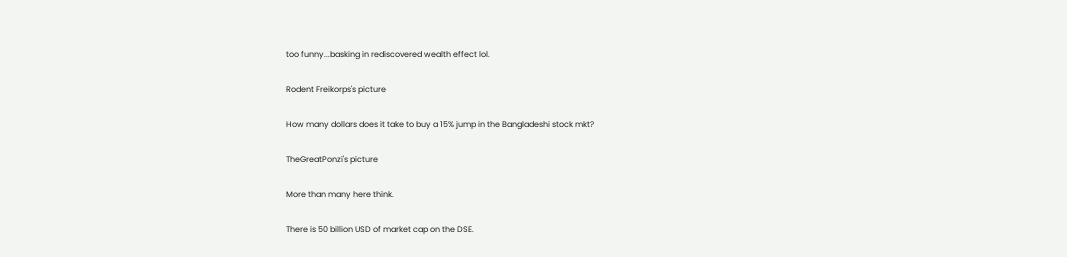too funny...basking in rediscovered wealth effect lol.

Rodent Freikorps's picture

How many dollars does it take to buy a 15% jump in the Bangladeshi stock mkt?

TheGreatPonzi's picture

More than many here think.

There is 50 billion USD of market cap on the DSE.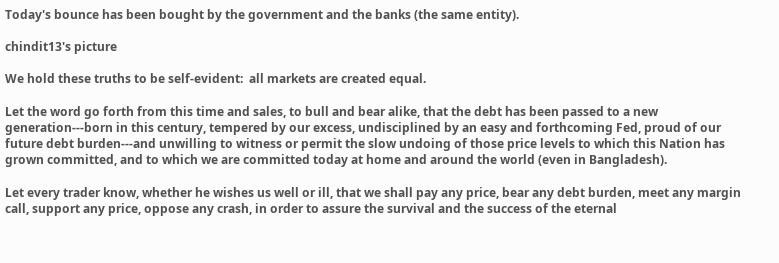Today's bounce has been bought by the government and the banks (the same entity).

chindit13's picture

We hold these truths to be self-evident:  all markets are created equal.

Let the word go forth from this time and sales, to bull and bear alike, that the debt has been passed to a new generation---born in this century, tempered by our excess, undisciplined by an easy and forthcoming Fed, proud of our future debt burden---and unwilling to witness or permit the slow undoing of those price levels to which this Nation has grown committed, and to which we are committed today at home and around the world (even in Bangladesh).

Let every trader know, whether he wishes us well or ill, that we shall pay any price, bear any debt burden, meet any margin call, support any price, oppose any crash, in order to assure the survival and the success of the eternal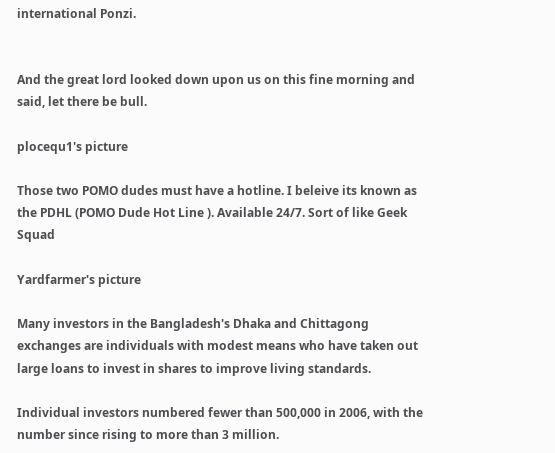international Ponzi.


And the great lord looked down upon us on this fine morning and said, let there be bull.

plocequ1's picture

Those two POMO dudes must have a hotline. I beleive its known as the PDHL (POMO Dude Hot Line ). Available 24/7. Sort of like Geek Squad

Yardfarmer's picture

Many investors in the Bangladesh's Dhaka and Chittagong exchanges are individuals with modest means who have taken out large loans to invest in shares to improve living standards.

Individual investors numbered fewer than 500,000 in 2006, with the number since rising to more than 3 million.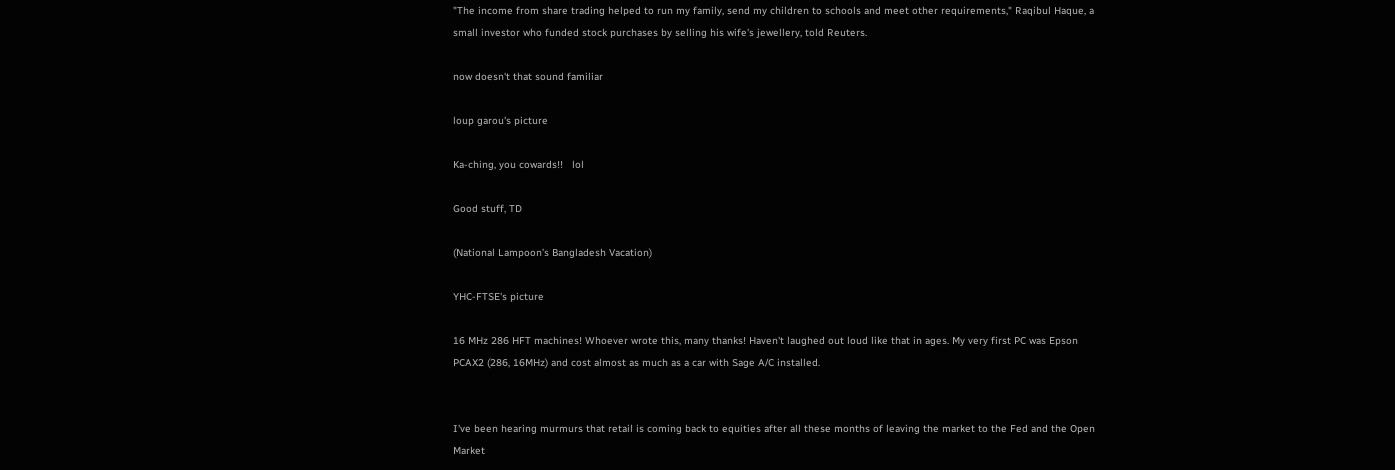"The income from share trading helped to run my family, send my children to schools and meet other requirements," Raqibul Haque, a small investor who funded stock purchases by selling his wife's jewellery, told Reuters.

now doesn't that sound familiar

loup garou's picture

Ka-ching, you cowards!!   lol

Good stuff, TD

(National Lampoon’s Bangladesh Vacation)

YHC-FTSE's picture

16 MHz 286 HFT machines! Whoever wrote this, many thanks! Haven't laughed out loud like that in ages. My very first PC was Epson PCAX2 (286, 16MHz) and cost almost as much as a car with Sage A/C installed.


I've been hearing murmurs that retail is coming back to equities after all these months of leaving the market to the Fed and the Open Market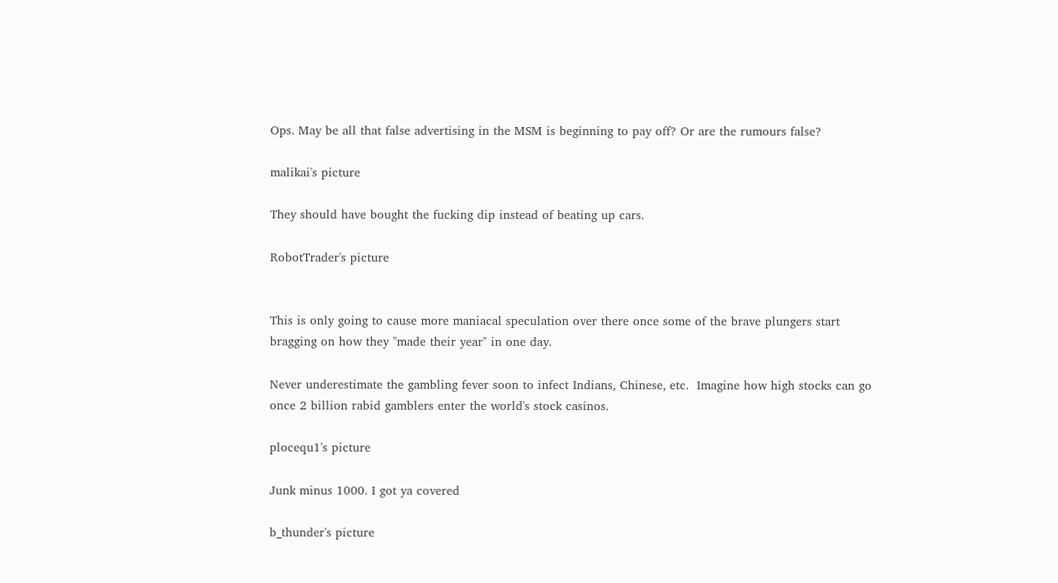Ops. May be all that false advertising in the MSM is beginning to pay off? Or are the rumours false?

malikai's picture

They should have bought the fucking dip instead of beating up cars.

RobotTrader's picture


This is only going to cause more maniacal speculation over there once some of the brave plungers start bragging on how they "made their year" in one day.

Never underestimate the gambling fever soon to infect Indians, Chinese, etc.  Imagine how high stocks can go once 2 billion rabid gamblers enter the world's stock casinos.

plocequ1's picture

Junk minus 1000. I got ya covered

b_thunder's picture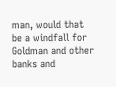man, would that be a windfall for Goldman and other banks and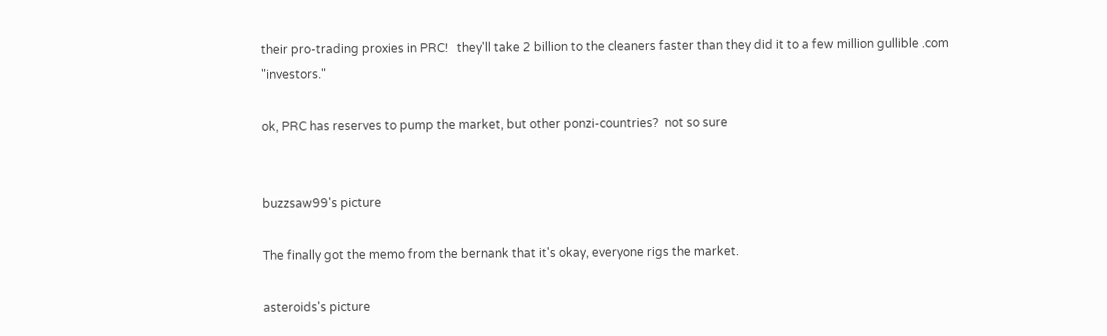their pro-trading proxies in PRC!   they'll take 2 billion to the cleaners faster than they did it to a few million gullible .com "investors."

ok, PRC has reserves to pump the market, but other ponzi-countries?  not so sure


buzzsaw99's picture

The finally got the memo from the bernank that it's okay, everyone rigs the market.

asteroids's picture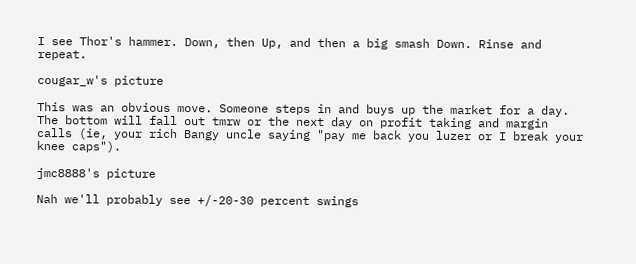I see Thor's hammer. Down, then Up, and then a big smash Down. Rinse and repeat.

cougar_w's picture

This was an obvious move. Someone steps in and buys up the market for a day. The bottom will fall out tmrw or the next day on profit taking and margin calls (ie, your rich Bangy uncle saying "pay me back you luzer or I break your knee caps").

jmc8888's picture

Nah we'll probably see +/-20-30 percent swings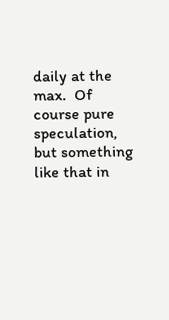daily at the max.  Of course pure speculation, but something like that in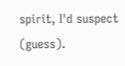spirit, I'd suspect (guess).